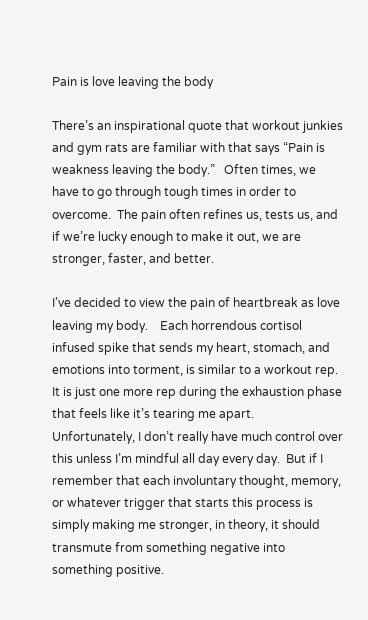Pain is love leaving the body

There’s an inspirational quote that workout junkies and gym rats are familiar with that says “Pain is weakness leaving the body.”   Often times, we have to go through tough times in order to overcome.  The pain often refines us, tests us, and if we’re lucky enough to make it out, we are stronger, faster, and better.

I’ve decided to view the pain of heartbreak as love leaving my body.    Each horrendous cortisol infused spike that sends my heart, stomach, and emotions into torment, is similar to a workout rep.   It is just one more rep during the exhaustion phase that feels like it’s tearing me apart.   Unfortunately, I don’t really have much control over this unless I’m mindful all day every day.  But if I remember that each involuntary thought, memory, or whatever trigger that starts this process is simply making me stronger, in theory, it should transmute from something negative into something positive.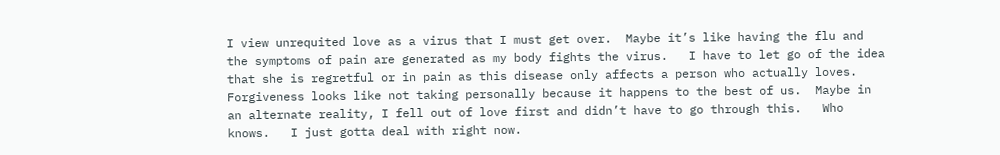I view unrequited love as a virus that I must get over.  Maybe it’s like having the flu and the symptoms of pain are generated as my body fights the virus.   I have to let go of the idea that she is regretful or in pain as this disease only affects a person who actually loves.   Forgiveness looks like not taking personally because it happens to the best of us.  Maybe in an alternate reality, I fell out of love first and didn’t have to go through this.   Who knows.   I just gotta deal with right now.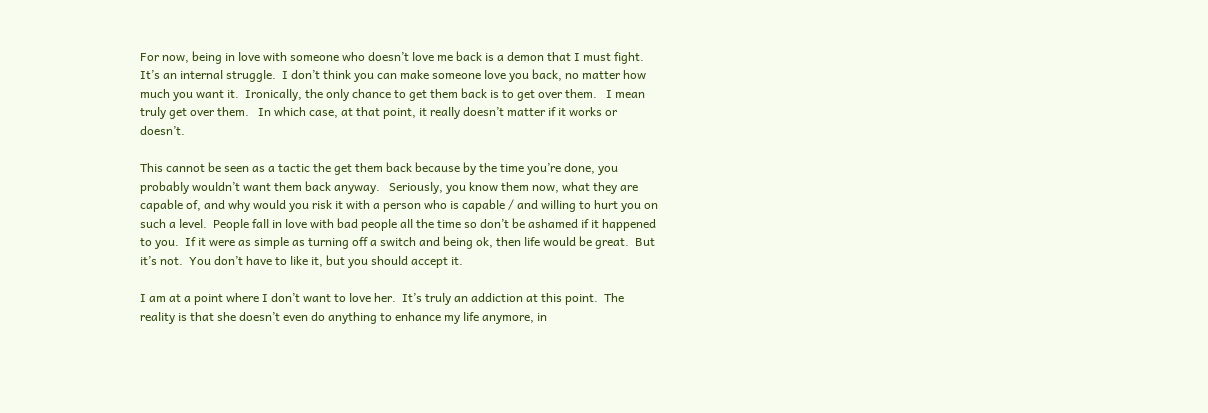For now, being in love with someone who doesn’t love me back is a demon that I must fight.  It’s an internal struggle.  I don’t think you can make someone love you back, no matter how much you want it.  Ironically, the only chance to get them back is to get over them.   I mean truly get over them.   In which case, at that point, it really doesn’t matter if it works or doesn’t.

This cannot be seen as a tactic the get them back because by the time you’re done, you probably wouldn’t want them back anyway.   Seriously, you know them now, what they are capable of, and why would you risk it with a person who is capable / and willing to hurt you on such a level.  People fall in love with bad people all the time so don’t be ashamed if it happened to you.  If it were as simple as turning off a switch and being ok, then life would be great.  But it’s not.  You don’t have to like it, but you should accept it.

I am at a point where I don’t want to love her.  It’s truly an addiction at this point.  The reality is that she doesn’t even do anything to enhance my life anymore, in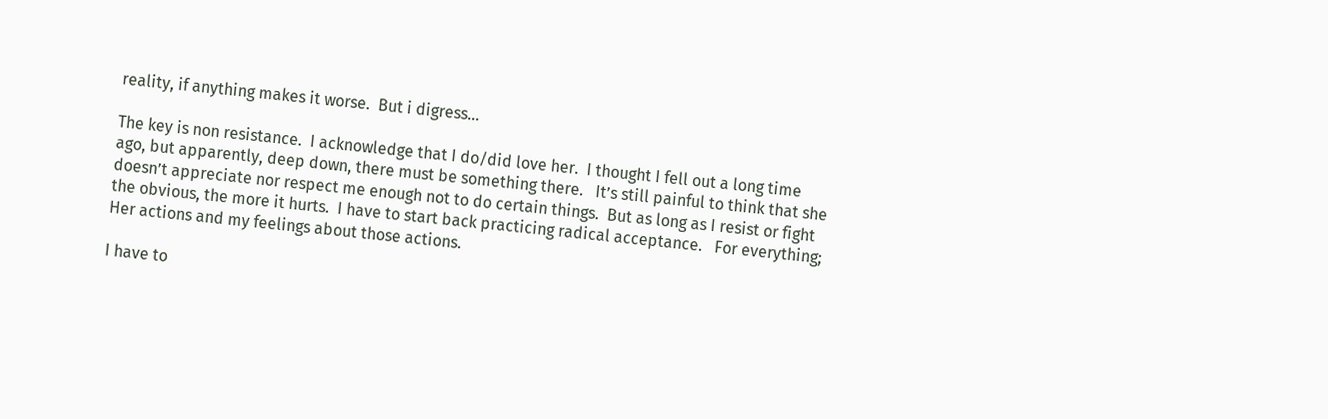reality, if anything makes it worse.  But i digress…

The key is non resistance.  I acknowledge that I do/did love her.  I thought I fell out a long time ago, but apparently, deep down, there must be something there.   It’s still painful to think that she doesn’t appreciate nor respect me enough not to do certain things.  But as long as I resist or fight the obvious, the more it hurts.  I have to start back practicing radical acceptance.   For everything;  Her actions and my feelings about those actions.

I have to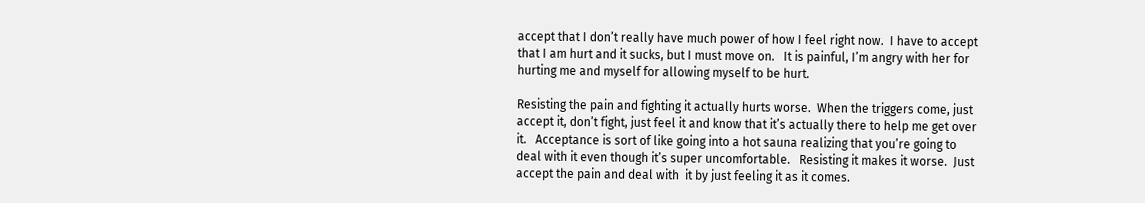accept that I don’t really have much power of how I feel right now.  I have to accept that I am hurt and it sucks, but I must move on.   It is painful, I’m angry with her for hurting me and myself for allowing myself to be hurt.

Resisting the pain and fighting it actually hurts worse.  When the triggers come, just accept it, don’t fight, just feel it and know that it’s actually there to help me get over it.   Acceptance is sort of like going into a hot sauna realizing that you’re going to deal with it even though it’s super uncomfortable.   Resisting it makes it worse.  Just accept the pain and deal with  it by just feeling it as it comes.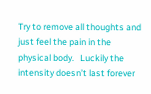Try to remove all thoughts and just feel the pain in the physical body.   Luckily the intensity doesn’t last forever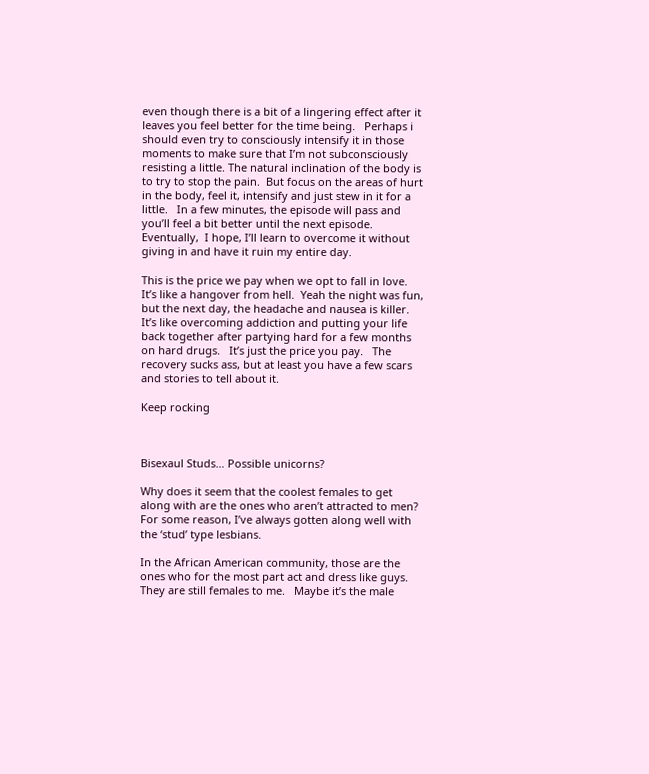even though there is a bit of a lingering effect after it leaves you feel better for the time being.   Perhaps i should even try to consciously intensify it in those moments to make sure that I’m not subconsciously resisting a little. The natural inclination of the body is to try to stop the pain.  But focus on the areas of hurt in the body, feel it, intensify and just stew in it for a little.   In a few minutes, the episode will pass and you’ll feel a bit better until the next episode.  Eventually,  I hope, I’ll learn to overcome it without giving in and have it ruin my entire day.

This is the price we pay when we opt to fall in love.   It’s like a hangover from hell.  Yeah the night was fun, but the next day, the headache and nausea is killer.   It’s like overcoming addiction and putting your life back together after partying hard for a few months on hard drugs.   It’s just the price you pay.   The recovery sucks ass, but at least you have a few scars and stories to tell about it.

Keep rocking



Bisexaul Studs… Possible unicorns?

Why does it seem that the coolest females to get along with are the ones who aren’t attracted to men?  For some reason, I’ve always gotten along well with the ‘stud’ type lesbians.

In the African American community, those are the ones who for the most part act and dress like guys.   They are still females to me.   Maybe it’s the male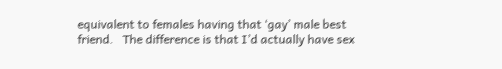equivalent to females having that ‘gay’ male best friend.   The difference is that I’d actually have sex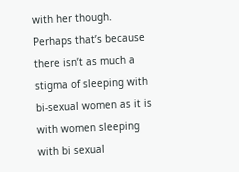with her though.   Perhaps that’s because there isn’t as much a stigma of sleeping with bi-sexual women as it is with women sleeping with bi sexual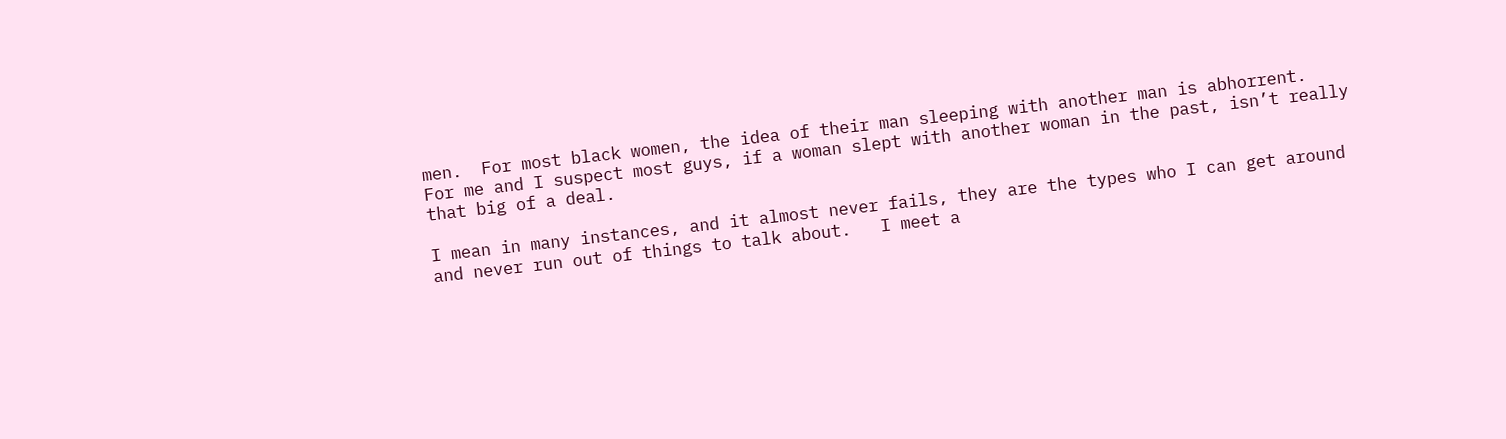men.  For most black women, the idea of their man sleeping with another man is abhorrent.  For me and I suspect most guys, if a woman slept with another woman in the past, isn’t really that big of a deal.

I mean in many instances, and it almost never fails, they are the types who I can get around and never run out of things to talk about.   I meet a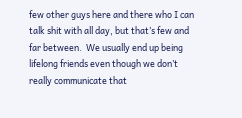few other guys here and there who I can talk shit with all day, but that’s few and far between.  We usually end up being lifelong friends even though we don’t really communicate that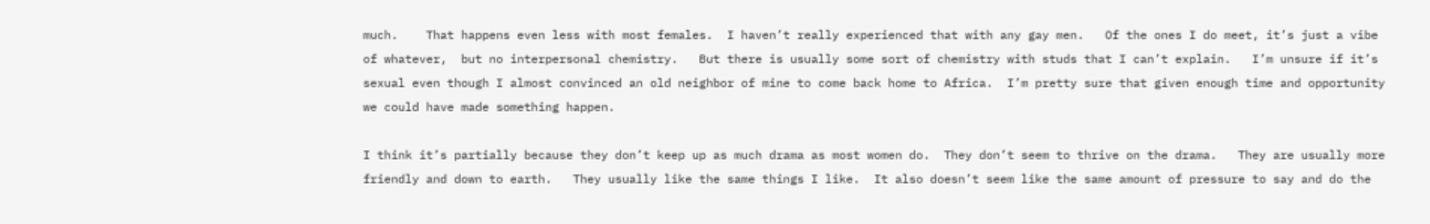much.    That happens even less with most females.  I haven’t really experienced that with any gay men.   Of the ones I do meet, it’s just a vibe of whatever,  but no interpersonal chemistry.   But there is usually some sort of chemistry with studs that I can’t explain.   I’m unsure if it’s sexual even though I almost convinced an old neighbor of mine to come back home to Africa.  I’m pretty sure that given enough time and opportunity we could have made something happen.

I think it’s partially because they don’t keep up as much drama as most women do.  They don’t seem to thrive on the drama.   They are usually more friendly and down to earth.   They usually like the same things I like.  It also doesn’t seem like the same amount of pressure to say and do the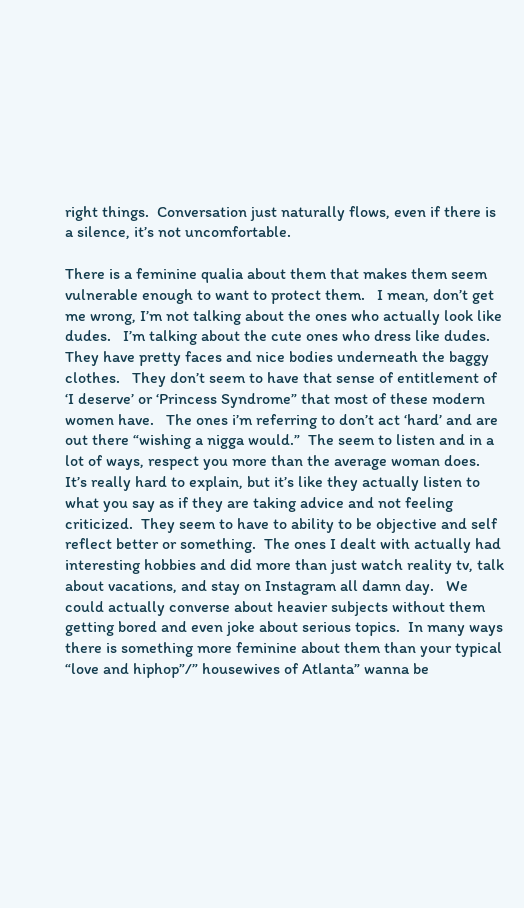right things.  Conversation just naturally flows, even if there is a silence, it’s not uncomfortable.

There is a feminine qualia about them that makes them seem vulnerable enough to want to protect them.   I mean, don’t get me wrong, I’m not talking about the ones who actually look like dudes.   I’m talking about the cute ones who dress like dudes.  They have pretty faces and nice bodies underneath the baggy clothes.   They don’t seem to have that sense of entitlement of ‘I deserve’ or ‘Princess Syndrome” that most of these modern women have.   The ones i’m referring to don’t act ‘hard’ and are out there “wishing a nigga would.”  The seem to listen and in a lot of ways, respect you more than the average woman does.   It’s really hard to explain, but it’s like they actually listen to what you say as if they are taking advice and not feeling criticized.  They seem to have to ability to be objective and self reflect better or something.  The ones I dealt with actually had interesting hobbies and did more than just watch reality tv, talk about vacations, and stay on Instagram all damn day.   We could actually converse about heavier subjects without them getting bored and even joke about serious topics.  In many ways there is something more feminine about them than your typical “love and hiphop”/” housewives of Atlanta” wanna be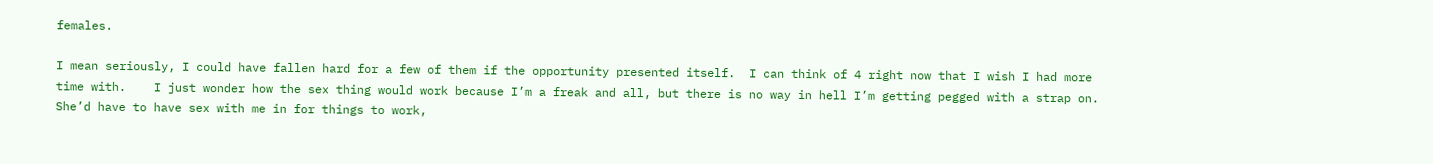females.

I mean seriously, I could have fallen hard for a few of them if the opportunity presented itself.  I can think of 4 right now that I wish I had more time with.    I just wonder how the sex thing would work because I’m a freak and all, but there is no way in hell I’m getting pegged with a strap on.  She’d have to have sex with me in for things to work,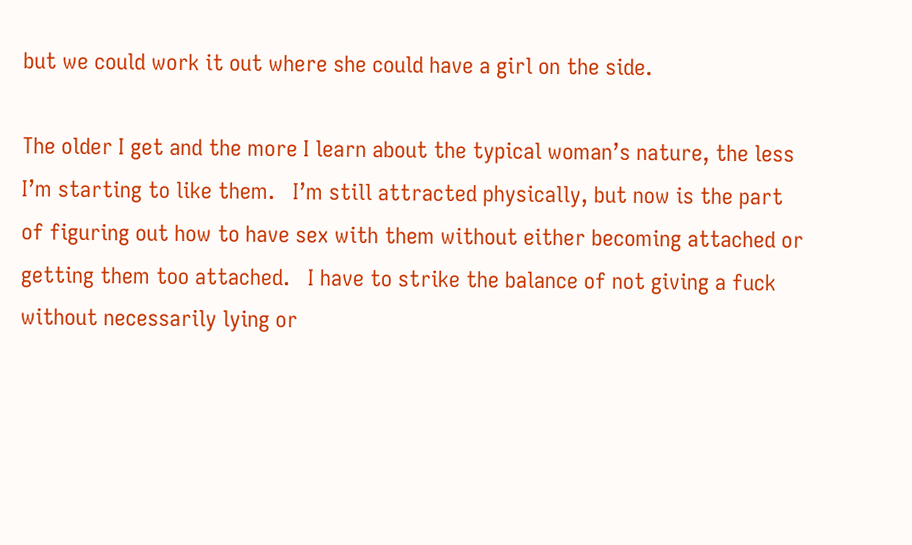but we could work it out where she could have a girl on the side.

The older I get and the more I learn about the typical woman’s nature, the less I’m starting to like them.   I’m still attracted physically, but now is the part of figuring out how to have sex with them without either becoming attached or getting them too attached.   I have to strike the balance of not giving a fuck without necessarily lying or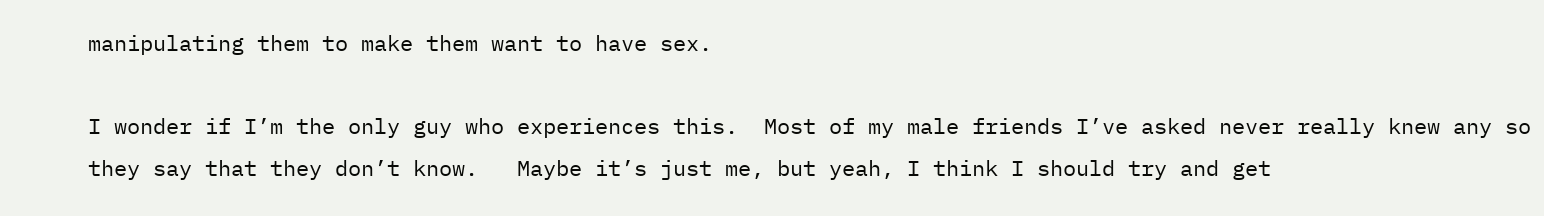manipulating them to make them want to have sex.

I wonder if I’m the only guy who experiences this.  Most of my male friends I’ve asked never really knew any so they say that they don’t know.   Maybe it’s just me, but yeah, I think I should try and get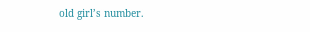old girl’s number.